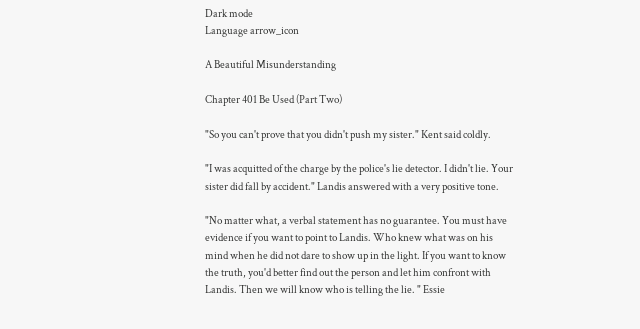Dark mode
Language arrow_icon

A Beautiful Misunderstanding

Chapter 401 Be Used (Part Two)

"So you can't prove that you didn't push my sister." Kent said coldly.

"I was acquitted of the charge by the police's lie detector. I didn't lie. Your sister did fall by accident." Landis answered with a very positive tone.

"No matter what, a verbal statement has no guarantee. You must have evidence if you want to point to Landis. Who knew what was on his mind when he did not dare to show up in the light. If you want to know the truth, you'd better find out the person and let him confront with Landis. Then we will know who is telling the lie. " Essie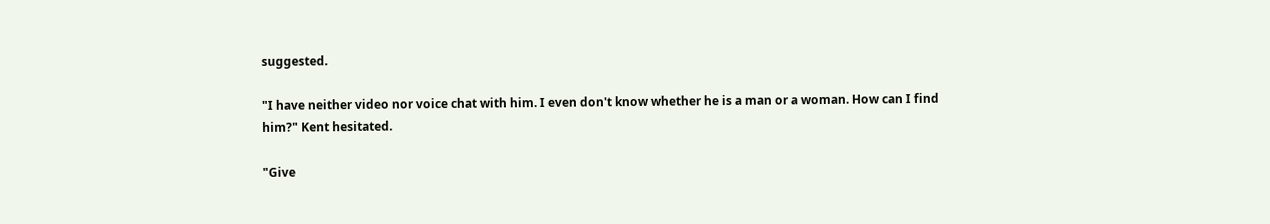suggested.

"I have neither video nor voice chat with him. I even don't know whether he is a man or a woman. How can I find him?" Kent hesitated.

"Give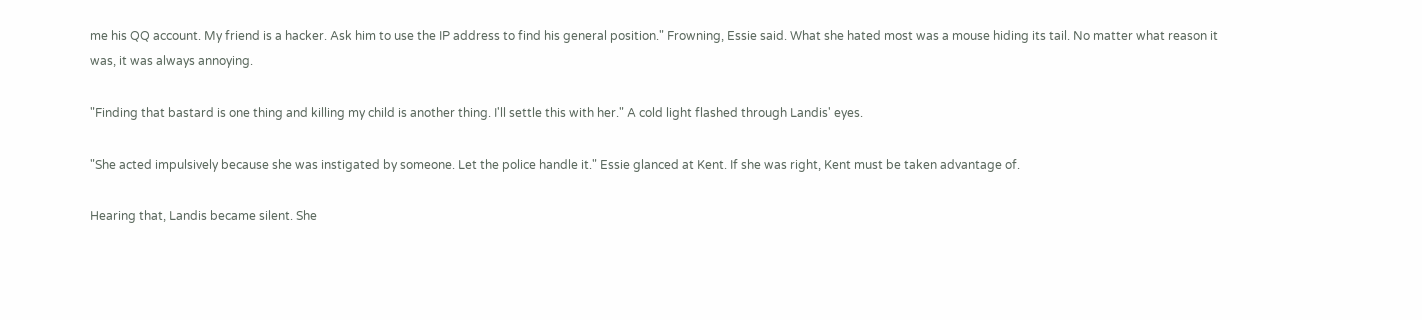me his QQ account. My friend is a hacker. Ask him to use the IP address to find his general position." Frowning, Essie said. What she hated most was a mouse hiding its tail. No matter what reason it was, it was always annoying.

"Finding that bastard is one thing and killing my child is another thing. I'll settle this with her." A cold light flashed through Landis' eyes.

"She acted impulsively because she was instigated by someone. Let the police handle it." Essie glanced at Kent. If she was right, Kent must be taken advantage of.

Hearing that, Landis became silent. She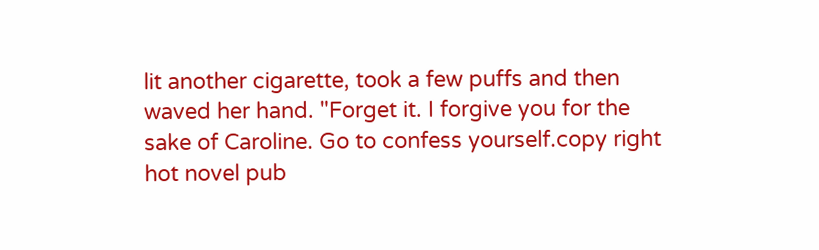lit another cigarette, took a few puffs and then waved her hand. "Forget it. I forgive you for the sake of Caroline. Go to confess yourself.copy right hot novel pub